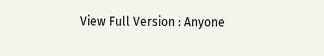View Full Version : Anyone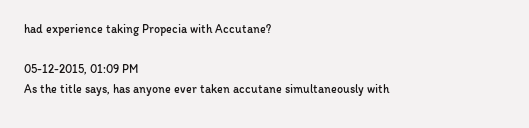had experience taking Propecia with Accutane?

05-12-2015, 01:09 PM
As the title says, has anyone ever taken accutane simultaneously with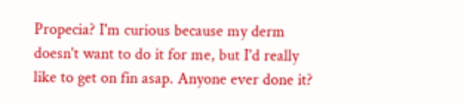Propecia? I'm curious because my derm doesn't want to do it for me, but I'd really like to get on fin asap. Anyone ever done it?